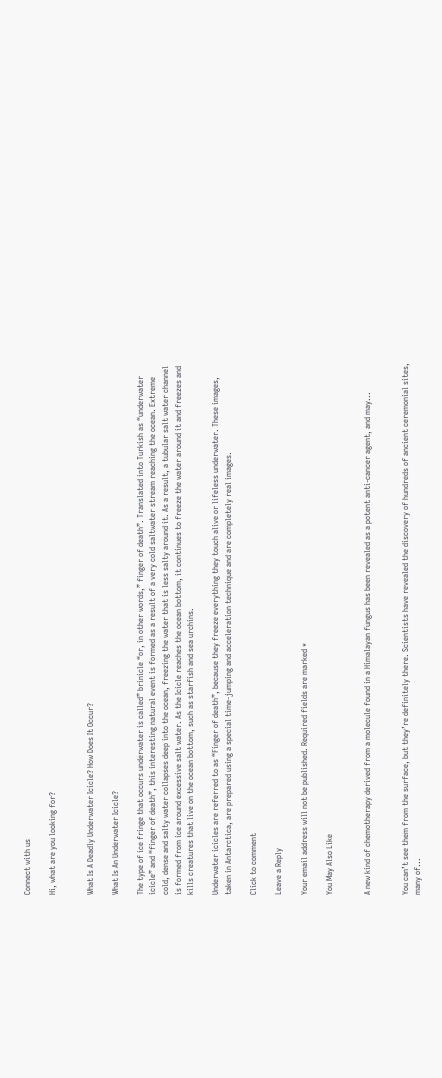Connect with us

Hi, what are you looking for?


What Is A Deadly Underwater Icicle? How Does It Occur?

What Is An Underwater Icicle?

The type of ice fringe that occurs underwater is called” brinicle “or, in other words,” finger of death”. Translated into Turkish as “underwater icicle” and “finger of death”, this interesting natural event is formed as a result of a very cold saltwater stream reaching the ocean. Extreme cold, dense and salty water collapses deep into the ocean, freezing the water that is less salty around it. As a result, a tubular salt water channel is formed from ice around excessive salt water. As the Icicle reaches the ocean bottom, it continues to freeze the water around it and freezes and kills creatures that live on the ocean bottom, such as starfish and sea urchins.

Underwater icicles are referred to as “Finger of death”, because they freeze everything they touch alive or lifeless underwater. These images, taken in Antarctica, are prepared using a special time-jumping and acceleration technique and are completely real images.

Click to comment

Leave a Reply

Your email address will not be published. Required fields are marked *

You May Also Like


A new kind of chemotherapy derived from a molecule found in a Himalayan fungus has been revealed as a potent anti-cancer agent, and may...


You can’t see them from the surface, but they’re definitely there. Scientists have revealed the discovery of hundreds of ancient ceremonial sites, many of...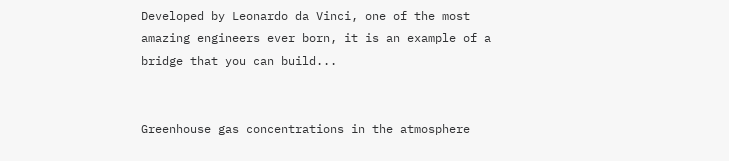Developed by Leonardo da Vinci, one of the most amazing engineers ever born, it is an example of a bridge that you can build...


Greenhouse gas concentrations in the atmosphere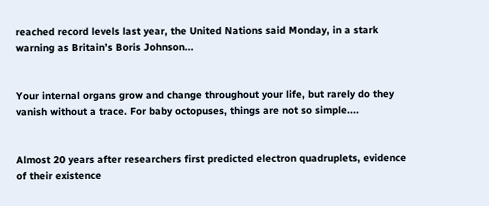reached record levels last year, the United Nations said Monday, in a stark warning as Britain’s Boris Johnson...


Your internal organs grow and change throughout your life, but rarely do they vanish without a trace. For baby octopuses, things are not so simple....


Almost 20 years after researchers first predicted electron quadruplets, evidence of their existence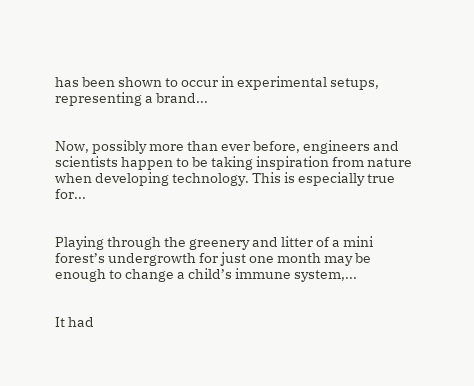has been shown to occur in experimental setups, representing a brand...


Now, possibly more than ever before, engineers and scientists happen to be taking inspiration from nature when developing technology. This is especially true for...


Playing through the greenery and litter of a mini forest’s undergrowth for just one month may be enough to change a child’s immune system,...


It had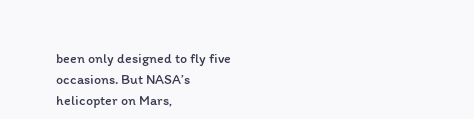been only designed to fly five occasions. But NASA’s helicopter on Mars,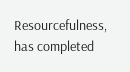Resourcefulness, has completed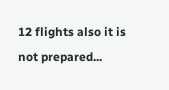12 flights also it is not prepared...